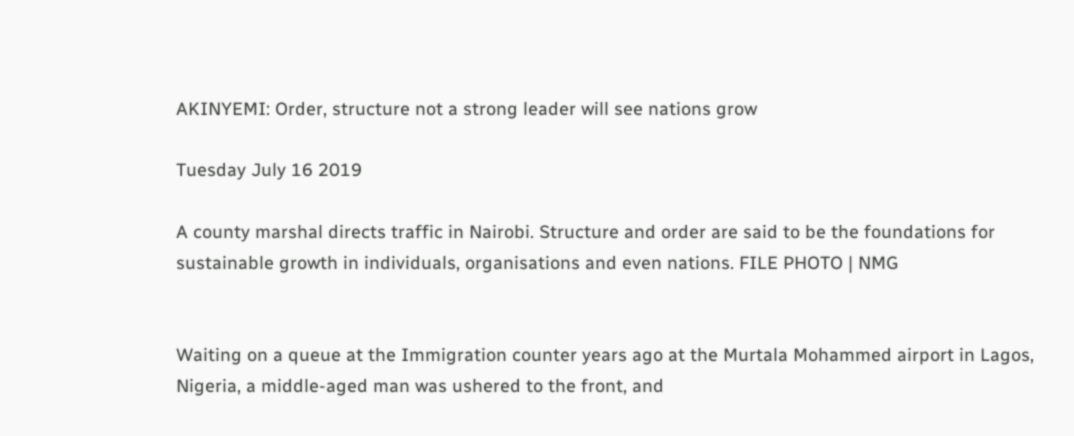AKINYEMI: Order, structure not a strong leader will see nations grow

Tuesday July 16 2019

A county marshal directs traffic in Nairobi. Structure and order are said to be the foundations for sustainable growth in individuals, organisations and even nations. FILE PHOTO | NMG


Waiting on a queue at the Immigration counter years ago at the Murtala Mohammed airport in Lagos, Nigeria, a middle-aged man was ushered to the front, and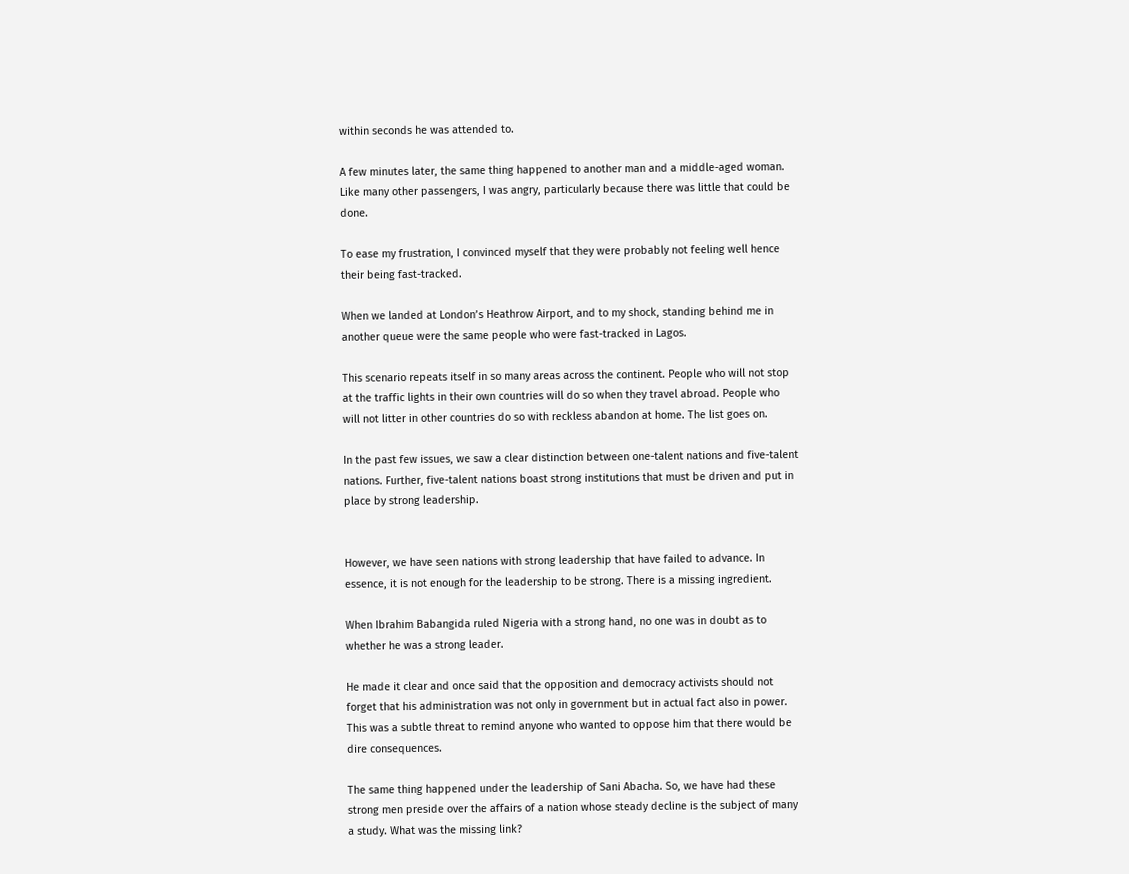within seconds he was attended to.

A few minutes later, the same thing happened to another man and a middle-aged woman. Like many other passengers, I was angry, particularly because there was little that could be done.

To ease my frustration, I convinced myself that they were probably not feeling well hence their being fast-tracked.

When we landed at London’s Heathrow Airport, and to my shock, standing behind me in another queue were the same people who were fast-tracked in Lagos.

This scenario repeats itself in so many areas across the continent. People who will not stop at the traffic lights in their own countries will do so when they travel abroad. People who will not litter in other countries do so with reckless abandon at home. The list goes on.

In the past few issues, we saw a clear distinction between one-talent nations and five-talent nations. Further, five-talent nations boast strong institutions that must be driven and put in place by strong leadership.


However, we have seen nations with strong leadership that have failed to advance. In essence, it is not enough for the leadership to be strong. There is a missing ingredient.

When Ibrahim Babangida ruled Nigeria with a strong hand, no one was in doubt as to whether he was a strong leader.

He made it clear and once said that the opposition and democracy activists should not forget that his administration was not only in government but in actual fact also in power. This was a subtle threat to remind anyone who wanted to oppose him that there would be dire consequences.

The same thing happened under the leadership of Sani Abacha. So, we have had these strong men preside over the affairs of a nation whose steady decline is the subject of many a study. What was the missing link?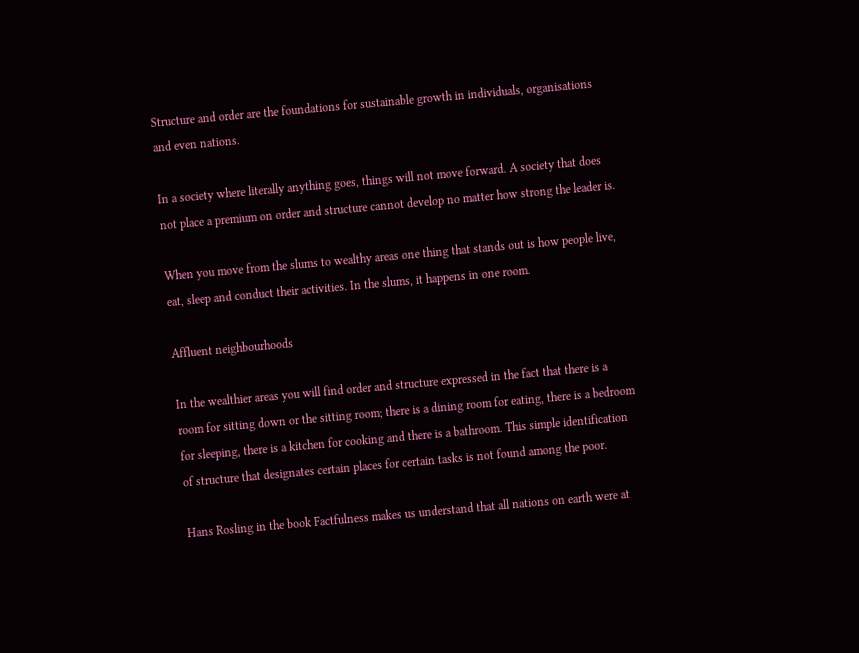Structure and order are the foundations for sustainable growth in individuals, organisations and even nations.

In a society where literally anything goes, things will not move forward. A society that does not place a premium on order and structure cannot develop no matter how strong the leader is.

When you move from the slums to wealthy areas one thing that stands out is how people live, eat, sleep and conduct their activities. In the slums, it happens in one room.

Affluent neighbourhoods

In the wealthier areas you will find order and structure expressed in the fact that there is a room for sitting down or the sitting room; there is a dining room for eating, there is a bedroom for sleeping, there is a kitchen for cooking and there is a bathroom. This simple identification of structure that designates certain places for certain tasks is not found among the poor.

Hans Rosling in the book Factfulness makes us understand that all nations on earth were at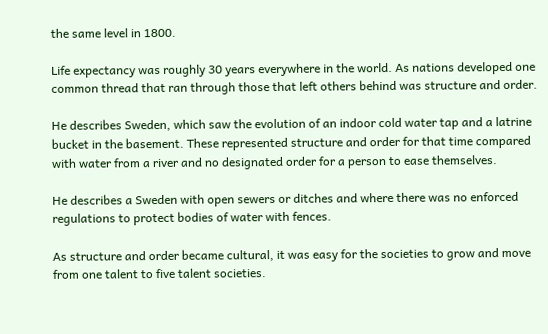the same level in 1800.

Life expectancy was roughly 30 years everywhere in the world. As nations developed one common thread that ran through those that left others behind was structure and order.

He describes Sweden, which saw the evolution of an indoor cold water tap and a latrine bucket in the basement. These represented structure and order for that time compared with water from a river and no designated order for a person to ease themselves.

He describes a Sweden with open sewers or ditches and where there was no enforced regulations to protect bodies of water with fences.

As structure and order became cultural, it was easy for the societies to grow and move from one talent to five talent societies.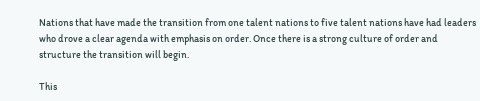Nations that have made the transition from one talent nations to five talent nations have had leaders who drove a clear agenda with emphasis on order. Once there is a strong culture of order and structure the transition will begin.

This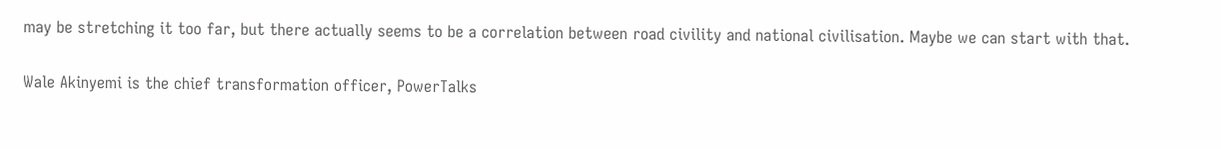may be stretching it too far, but there actually seems to be a correlation between road civility and national civilisation. Maybe we can start with that.

Wale Akinyemi is the chief transformation officer, PowerTalks